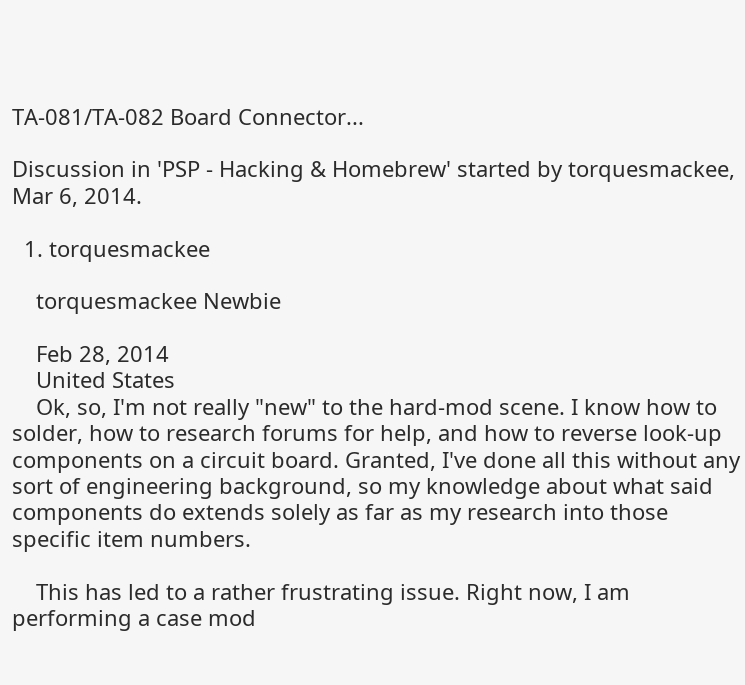TA-081/TA-082 Board Connector...

Discussion in 'PSP - Hacking & Homebrew' started by torquesmackee, Mar 6, 2014.

  1. torquesmackee

    torquesmackee Newbie

    Feb 28, 2014
    United States
    Ok, so, I'm not really "new" to the hard-mod scene. I know how to solder, how to research forums for help, and how to reverse look-up components on a circuit board. Granted, I've done all this without any sort of engineering background, so my knowledge about what said components do extends solely as far as my research into those specific item numbers.

    This has led to a rather frustrating issue. Right now, I am performing a case mod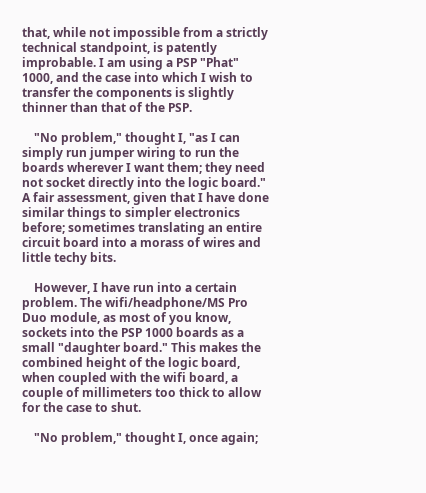that, while not impossible from a strictly technical standpoint, is patently improbable. I am using a PSP "Phat" 1000, and the case into which I wish to transfer the components is slightly thinner than that of the PSP.

    "No problem," thought I, "as I can simply run jumper wiring to run the boards wherever I want them; they need not socket directly into the logic board." A fair assessment, given that I have done similar things to simpler electronics before; sometimes translating an entire circuit board into a morass of wires and little techy bits.

    However, I have run into a certain problem. The wifi/headphone/MS Pro Duo module, as most of you know, sockets into the PSP 1000 boards as a small "daughter board." This makes the combined height of the logic board, when coupled with the wifi board, a couple of millimeters too thick to allow for the case to shut.

    "No problem," thought I, once again;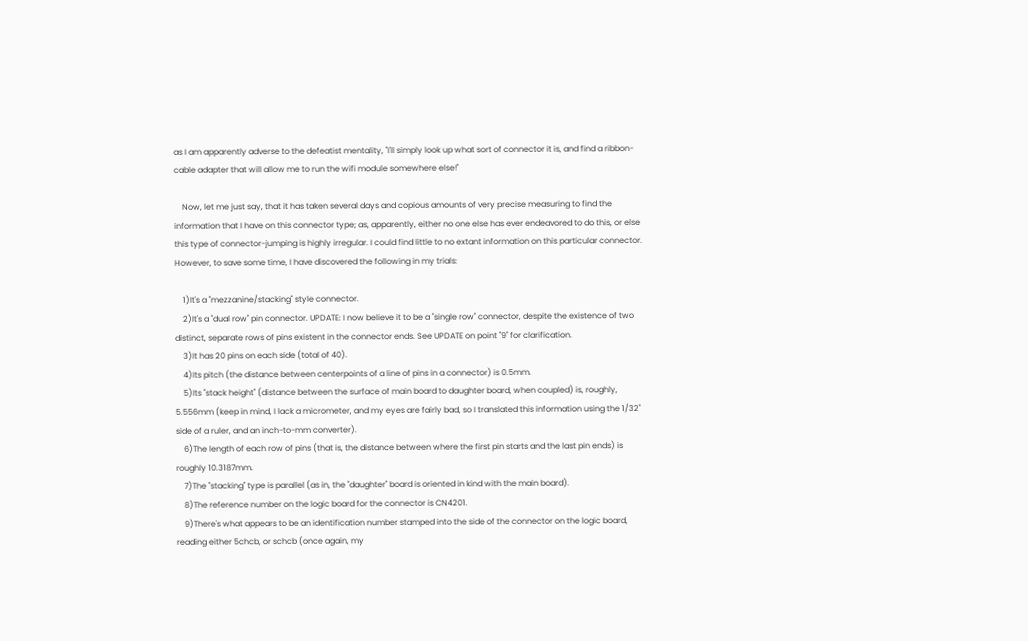as I am apparently adverse to the defeatist mentality, "I'll simply look up what sort of connector it is, and find a ribbon-cable adapter that will allow me to run the wifi module somewhere else!"

    Now, let me just say, that it has taken several days and copious amounts of very precise measuring to find the information that I have on this connector type; as, apparently, either no one else has ever endeavored to do this, or else this type of connector-jumping is highly irregular. I could find little to no extant information on this particular connector. However, to save some time, I have discovered the following in my trials:

    1)It's a "mezzanine/stacking" style connector.
    2)It's a "dual row" pin connector. UPDATE: I now believe it to be a "single row" connector, despite the existence of two distinct, separate rows of pins existent in the connector ends. See UPDATE on point "9" for clarification.
    3)It has 20 pins on each side (total of 40).
    4)Its pitch (the distance between centerpoints of a line of pins in a connector) is 0.5mm.
    5)Its "stack height" (distance between the surface of main board to daughter board, when coupled) is, roughly, 5.556mm (keep in mind, I lack a micrometer, and my eyes are fairly bad, so I translated this information using the 1/32" side of a ruler, and an inch-to-mm converter).
    6)The length of each row of pins (that is, the distance between where the first pin starts and the last pin ends) is roughly 10.3187mm.
    7)The "stacking" type is parallel (as in, the "daughter" board is oriented in kind with the main board).
    8)The reference number on the logic board for the connector is CN4201.
    9)There's what appears to be an identification number stamped into the side of the connector on the logic board, reading either 5chcb, or schcb (once again, my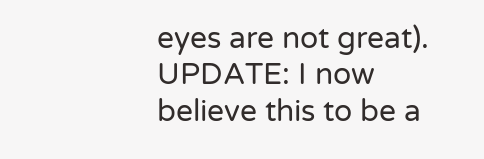eyes are not great). UPDATE: I now believe this to be a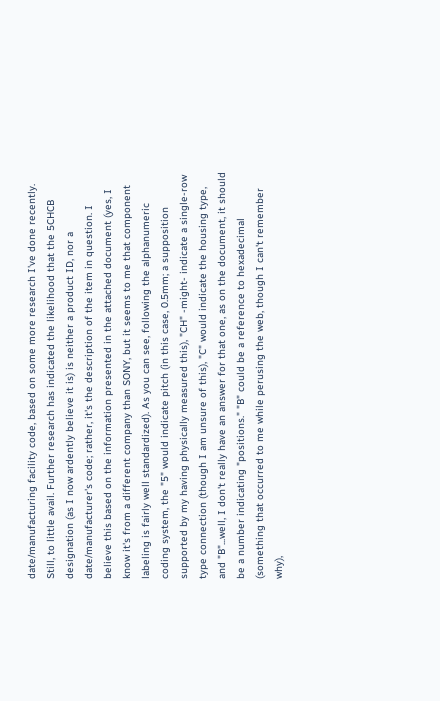date/manufacturing facility code, based on some more research I've done recently. Still, to little avail. Further research has indicated the likelihood that the 5CHCB designation (as I now ardently believe it is) is neither a product ID, nor a date/manufacturer's code; rather, it's the description of the item in question. I believe this based on the information presented in the attached document (yes, I know it's from a different company than SONY, but it seems to me that component labeling is fairly well standardized). As you can see, following the alphanumeric coding system, the "5" would indicate pitch (in this case, 0.5mm; a supposition supported by my having physically measured this), "CH" -might- indicate a single-row type connection (though I am unsure of this), "C" would indicate the housing type, and "B"...well, I don't really have an answer for that one, as on the document, it should be a number indicating "positions." "B" could be a reference to hexadecimal (something that occurred to me while perusing the web, though I can't remember why),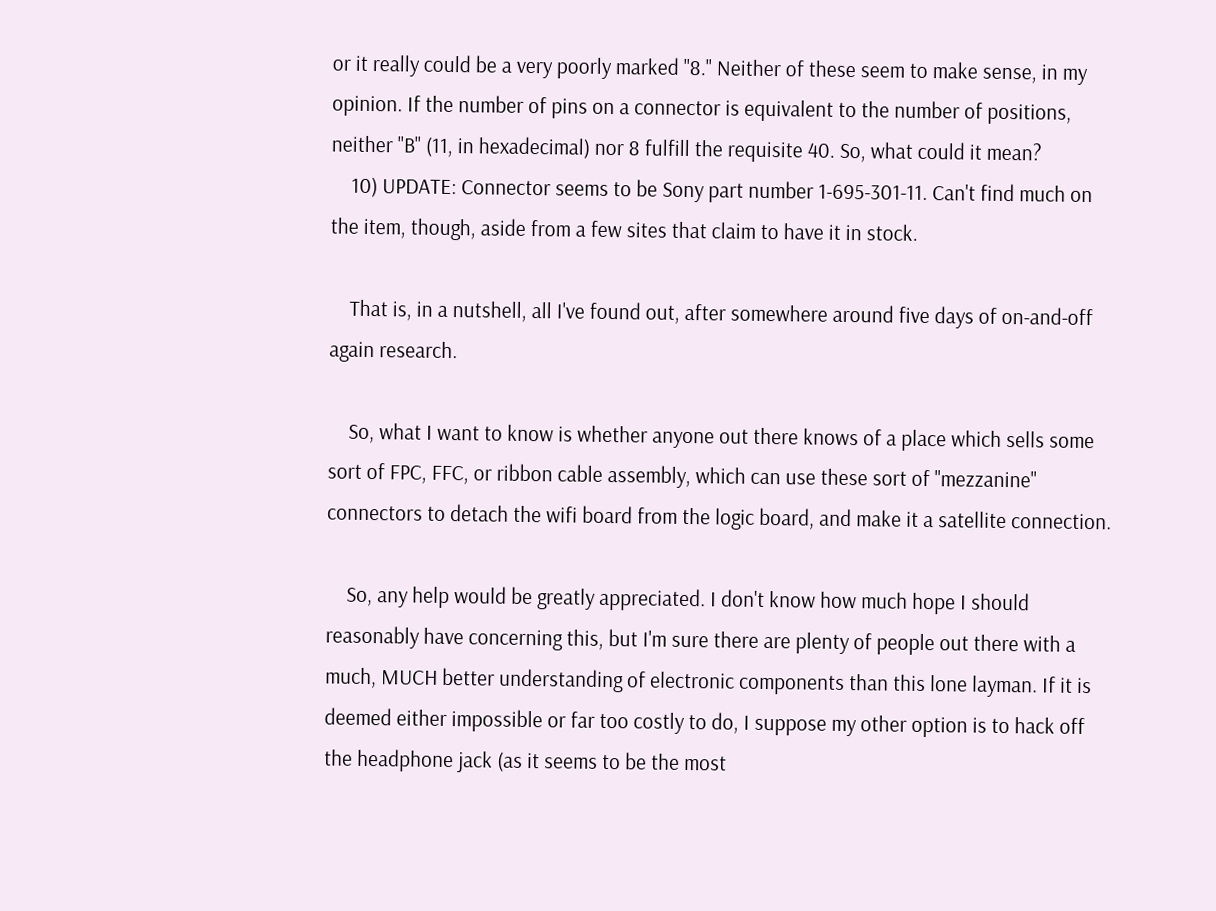or it really could be a very poorly marked "8." Neither of these seem to make sense, in my opinion. If the number of pins on a connector is equivalent to the number of positions, neither "B" (11, in hexadecimal) nor 8 fulfill the requisite 40. So, what could it mean?
    10) UPDATE: Connector seems to be Sony part number 1-695-301-11. Can't find much on the item, though, aside from a few sites that claim to have it in stock.

    That is, in a nutshell, all I've found out, after somewhere around five days of on-and-off again research.

    So, what I want to know is whether anyone out there knows of a place which sells some sort of FPC, FFC, or ribbon cable assembly, which can use these sort of "mezzanine" connectors to detach the wifi board from the logic board, and make it a satellite connection.

    So, any help would be greatly appreciated. I don't know how much hope I should reasonably have concerning this, but I'm sure there are plenty of people out there with a much, MUCH better understanding of electronic components than this lone layman. If it is deemed either impossible or far too costly to do, I suppose my other option is to hack off the headphone jack (as it seems to be the most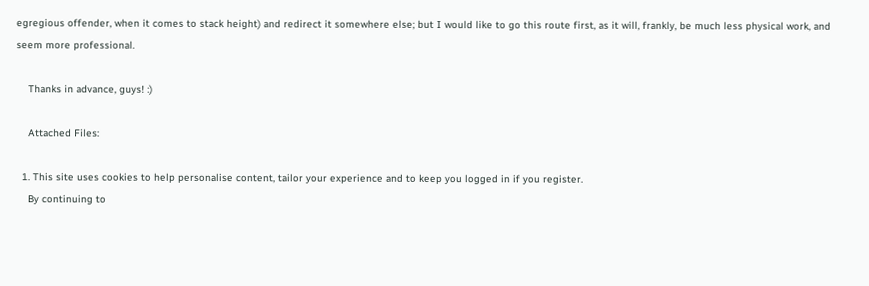egregious offender, when it comes to stack height) and redirect it somewhere else; but I would like to go this route first, as it will, frankly, be much less physical work, and seem more professional.

    Thanks in advance, guys! :)

    Attached Files:

  1. This site uses cookies to help personalise content, tailor your experience and to keep you logged in if you register.
    By continuing to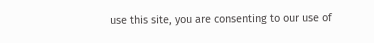use this site, you are consenting to our use of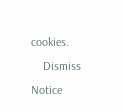cookies.
    Dismiss Notice